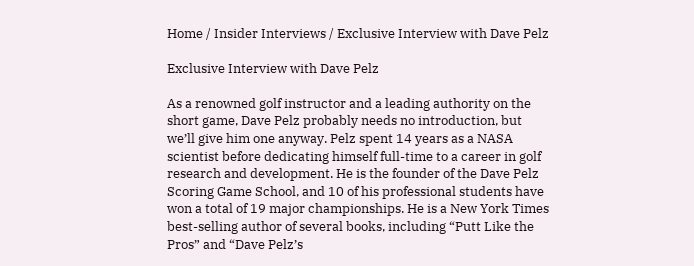Home / Insider Interviews / Exclusive Interview with Dave Pelz

Exclusive Interview with Dave Pelz

As a renowned golf instructor and a leading authority on the short game, Dave Pelz probably needs no introduction, but we’ll give him one anyway. Pelz spent 14 years as a NASA scientist before dedicating himself full-time to a career in golf research and development. He is the founder of the Dave Pelz Scoring Game School, and 10 of his professional students have won a total of 19 major championships. He is a New York Times best-selling author of several books, including “Putt Like the Pros” and “Dave Pelz’s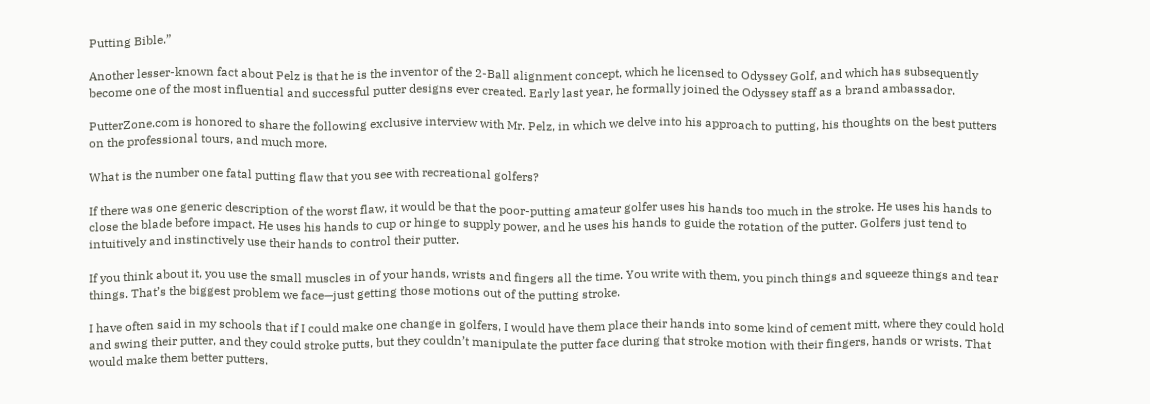Putting Bible.”

Another lesser-known fact about Pelz is that he is the inventor of the 2-Ball alignment concept, which he licensed to Odyssey Golf, and which has subsequently become one of the most influential and successful putter designs ever created. Early last year, he formally joined the Odyssey staff as a brand ambassador.

PutterZone.com is honored to share the following exclusive interview with Mr. Pelz, in which we delve into his approach to putting, his thoughts on the best putters on the professional tours, and much more.

What is the number one fatal putting flaw that you see with recreational golfers?

If there was one generic description of the worst flaw, it would be that the poor-putting amateur golfer uses his hands too much in the stroke. He uses his hands to close the blade before impact. He uses his hands to cup or hinge to supply power, and he uses his hands to guide the rotation of the putter. Golfers just tend to intuitively and instinctively use their hands to control their putter.

If you think about it, you use the small muscles in of your hands, wrists and fingers all the time. You write with them, you pinch things and squeeze things and tear things. That’s the biggest problem we face—just getting those motions out of the putting stroke.

I have often said in my schools that if I could make one change in golfers, I would have them place their hands into some kind of cement mitt, where they could hold and swing their putter, and they could stroke putts, but they couldn’t manipulate the putter face during that stroke motion with their fingers, hands or wrists. That would make them better putters.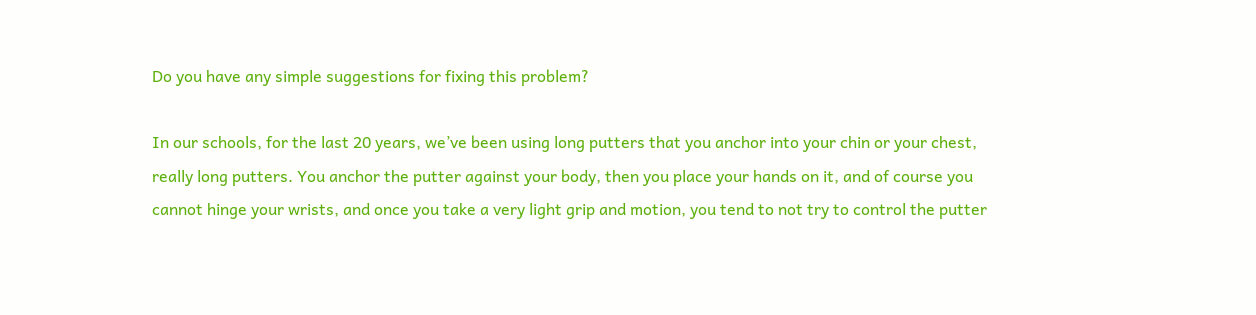Do you have any simple suggestions for fixing this problem?

In our schools, for the last 20 years, we’ve been using long putters that you anchor into your chin or your chest, really long putters. You anchor the putter against your body, then you place your hands on it, and of course you cannot hinge your wrists, and once you take a very light grip and motion, you tend to not try to control the putter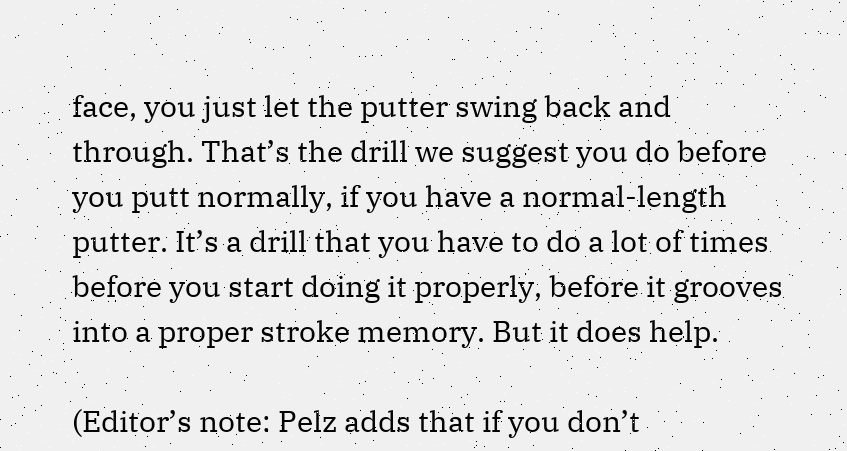face, you just let the putter swing back and through. That’s the drill we suggest you do before you putt normally, if you have a normal-length putter. It’s a drill that you have to do a lot of times before you start doing it properly, before it grooves into a proper stroke memory. But it does help.

(Editor’s note: Pelz adds that if you don’t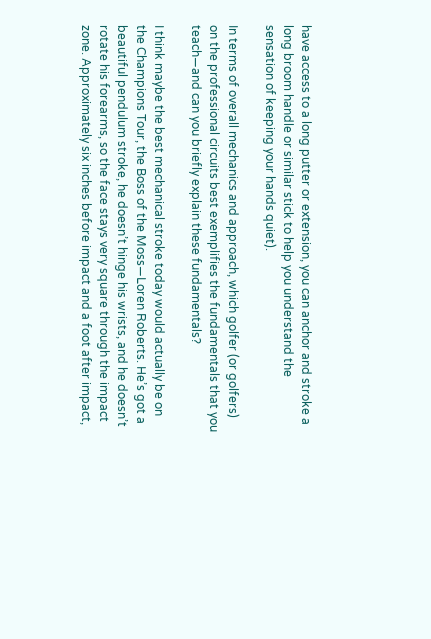have access to a long putter or extension, you can anchor and stroke a long broom handle or similar stick to help you understand the sensation of keeping your hands quiet).

In terms of overall mechanics and approach, which golfer (or golfers) on the professional circuits best exemplifies the fundamentals that you teach—and can you briefly explain these fundamentals?

I think maybe the best mechanical stroke today would actually be on the Champions Tour, the Boss of the Moss—Loren Roberts. He’s got a beautiful pendulum stroke, he doesn’t hinge his wrists, and he doesn’t rotate his forearms, so the face stays very square through the impact zone. Approximately six inches before impact and a foot after impact,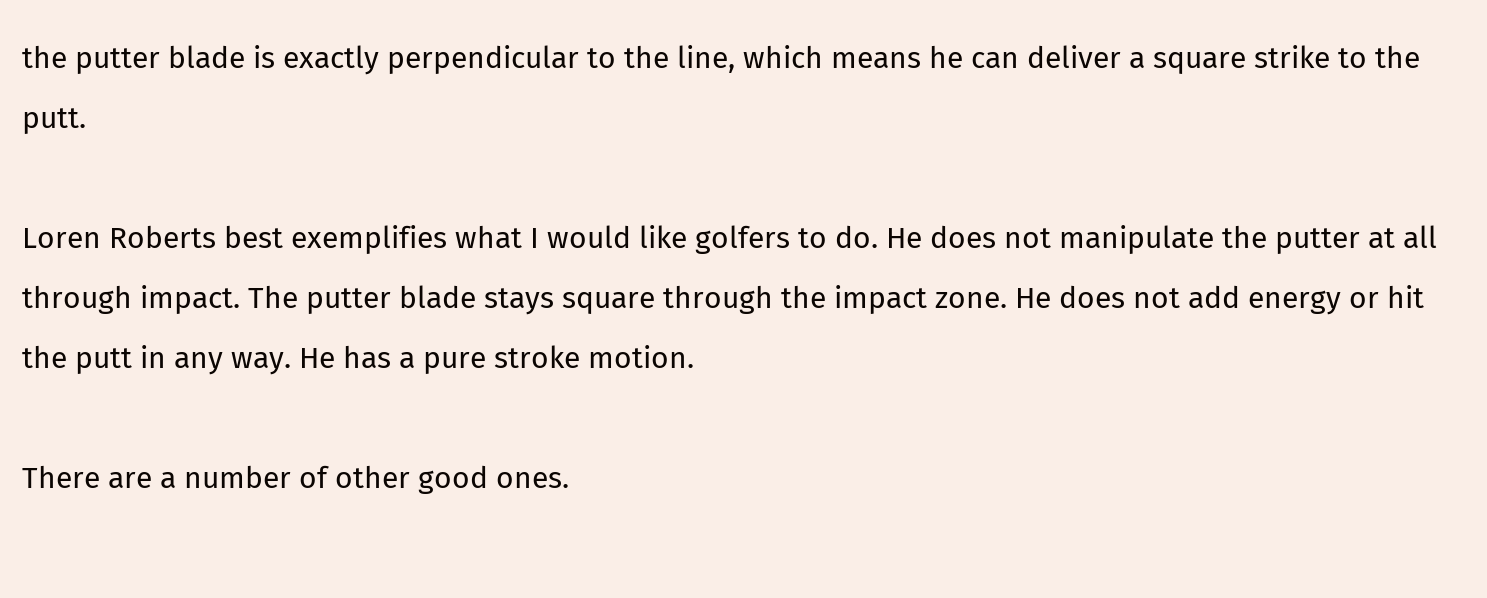the putter blade is exactly perpendicular to the line, which means he can deliver a square strike to the putt.

Loren Roberts best exemplifies what I would like golfers to do. He does not manipulate the putter at all through impact. The putter blade stays square through the impact zone. He does not add energy or hit the putt in any way. He has a pure stroke motion.

There are a number of other good ones.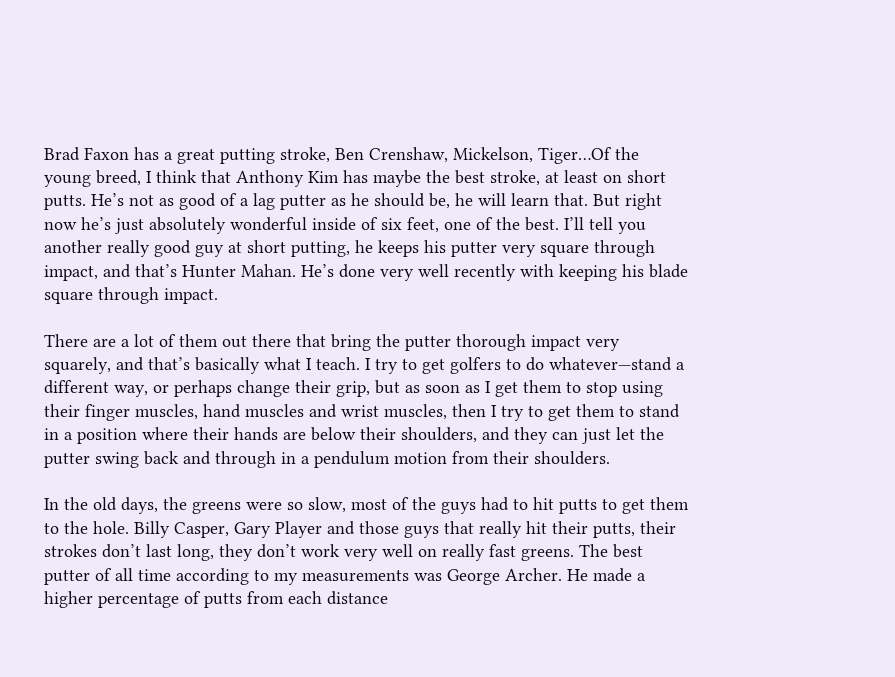Brad Faxon has a great putting stroke, Ben Crenshaw, Mickelson, Tiger…Of the young breed, I think that Anthony Kim has maybe the best stroke, at least on short putts. He’s not as good of a lag putter as he should be, he will learn that. But right now he’s just absolutely wonderful inside of six feet, one of the best. I’ll tell you another really good guy at short putting, he keeps his putter very square through impact, and that’s Hunter Mahan. He’s done very well recently with keeping his blade square through impact.

There are a lot of them out there that bring the putter thorough impact very squarely, and that’s basically what I teach. I try to get golfers to do whatever—stand a different way, or perhaps change their grip, but as soon as I get them to stop using their finger muscles, hand muscles and wrist muscles, then I try to get them to stand in a position where their hands are below their shoulders, and they can just let the putter swing back and through in a pendulum motion from their shoulders.

In the old days, the greens were so slow, most of the guys had to hit putts to get them to the hole. Billy Casper, Gary Player and those guys that really hit their putts, their strokes don’t last long, they don’t work very well on really fast greens. The best putter of all time according to my measurements was George Archer. He made a higher percentage of putts from each distance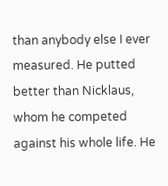than anybody else I ever measured. He putted better than Nicklaus, whom he competed against his whole life. He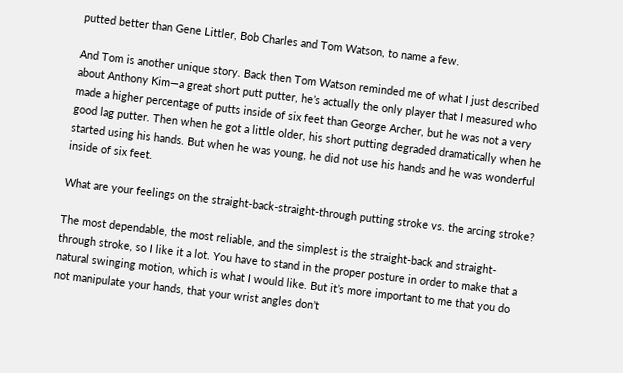putted better than Gene Littler, Bob Charles and Tom Watson, to name a few.

And Tom is another unique story. Back then Tom Watson reminded me of what I just described about Anthony Kim—a great short putt putter, he’s actually the only player that I measured who made a higher percentage of putts inside of six feet than George Archer, but he was not a very good lag putter. Then when he got a little older, his short putting degraded dramatically when he started using his hands. But when he was young, he did not use his hands and he was wonderful inside of six feet.

What are your feelings on the straight-back-straight-through putting stroke vs. the arcing stroke?

The most dependable, the most reliable, and the simplest is the straight-back and straight-through stroke, so I like it a lot. You have to stand in the proper posture in order to make that a natural swinging motion, which is what I would like. But it’s more important to me that you do not manipulate your hands, that your wrist angles don’t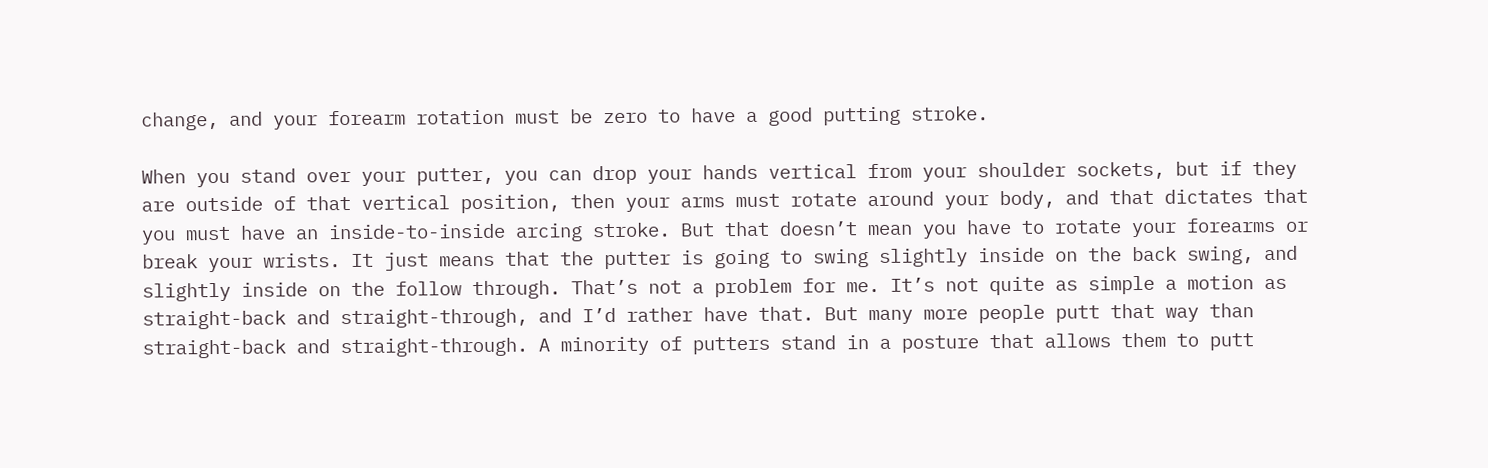change, and your forearm rotation must be zero to have a good putting stroke.

When you stand over your putter, you can drop your hands vertical from your shoulder sockets, but if they are outside of that vertical position, then your arms must rotate around your body, and that dictates that you must have an inside-to-inside arcing stroke. But that doesn’t mean you have to rotate your forearms or break your wrists. It just means that the putter is going to swing slightly inside on the back swing, and slightly inside on the follow through. That’s not a problem for me. It’s not quite as simple a motion as straight-back and straight-through, and I’d rather have that. But many more people putt that way than straight-back and straight-through. A minority of putters stand in a posture that allows them to putt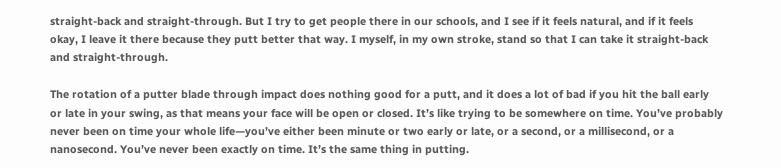straight-back and straight-through. But I try to get people there in our schools, and I see if it feels natural, and if it feels okay, I leave it there because they putt better that way. I myself, in my own stroke, stand so that I can take it straight-back and straight-through.

The rotation of a putter blade through impact does nothing good for a putt, and it does a lot of bad if you hit the ball early or late in your swing, as that means your face will be open or closed. It’s like trying to be somewhere on time. You’ve probably never been on time your whole life—you’ve either been minute or two early or late, or a second, or a millisecond, or a nanosecond. You’ve never been exactly on time. It’s the same thing in putting.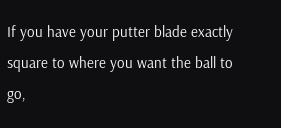If you have your putter blade exactly square to where you want the ball to go,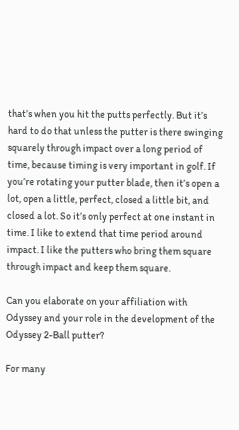that’s when you hit the putts perfectly. But it’s hard to do that unless the putter is there swinging squarely through impact over a long period of time, because timing is very important in golf. If you’re rotating your putter blade, then it’s open a lot, open a little, perfect, closed a little bit, and closed a lot. So it’s only perfect at one instant in time. I like to extend that time period around impact. I like the putters who bring them square through impact and keep them square.

Can you elaborate on your affiliation with Odyssey and your role in the development of the Odyssey 2-Ball putter?

For many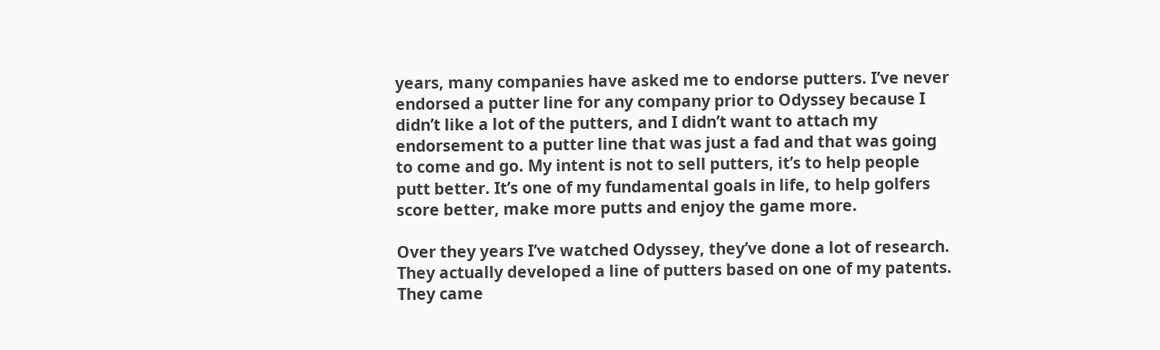years, many companies have asked me to endorse putters. I’ve never endorsed a putter line for any company prior to Odyssey because I didn’t like a lot of the putters, and I didn’t want to attach my endorsement to a putter line that was just a fad and that was going to come and go. My intent is not to sell putters, it’s to help people putt better. It’s one of my fundamental goals in life, to help golfers score better, make more putts and enjoy the game more.

Over they years I’ve watched Odyssey, they’ve done a lot of research. They actually developed a line of putters based on one of my patents. They came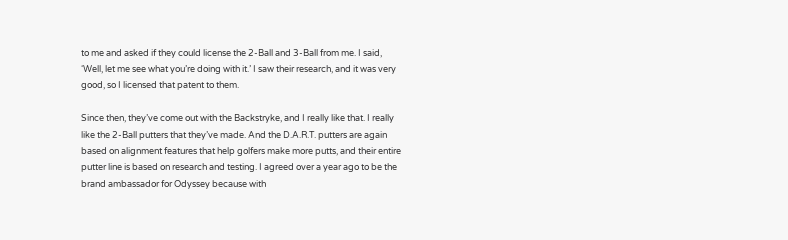to me and asked if they could license the 2-Ball and 3-Ball from me. I said, ‘Well, let me see what you’re doing with it.’ I saw their research, and it was very good, so I licensed that patent to them.

Since then, they’ve come out with the Backstryke, and I really like that. I really like the 2-Ball putters that they’ve made. And the D.A.R.T. putters are again based on alignment features that help golfers make more putts, and their entire putter line is based on research and testing. I agreed over a year ago to be the brand ambassador for Odyssey because with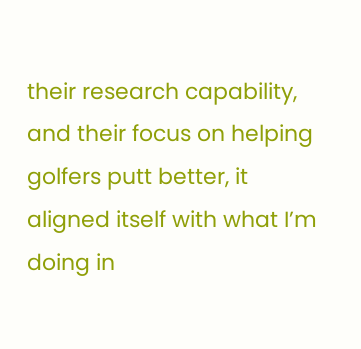their research capability, and their focus on helping golfers putt better, it aligned itself with what I’m doing in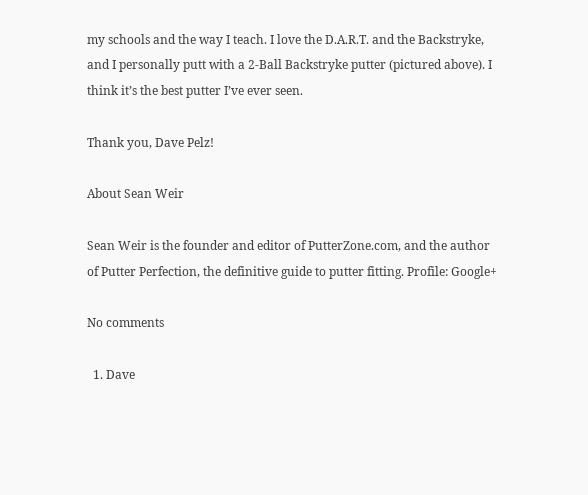my schools and the way I teach. I love the D.A.R.T. and the Backstryke, and I personally putt with a 2-Ball Backstryke putter (pictured above). I think it’s the best putter I’ve ever seen.

Thank you, Dave Pelz!

About Sean Weir

Sean Weir is the founder and editor of PutterZone.com, and the author of Putter Perfection, the definitive guide to putter fitting. Profile: Google+

No comments

  1. Dave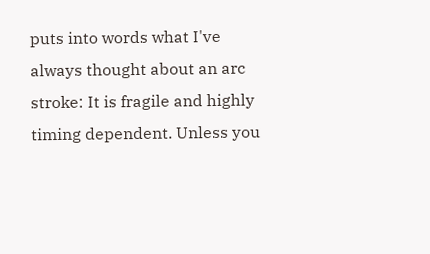puts into words what I've always thought about an arc stroke: It is fragile and highly timing dependent. Unless you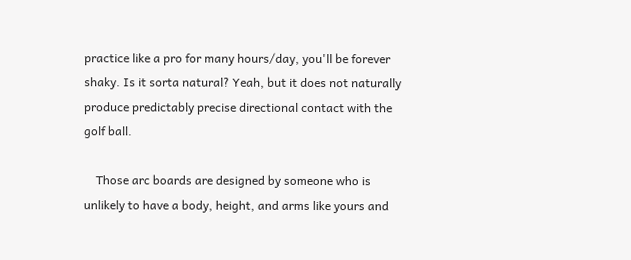practice like a pro for many hours/day, you'll be forever shaky. Is it sorta natural? Yeah, but it does not naturally produce predictably precise directional contact with the golf ball.

    Those arc boards are designed by someone who is unlikely to have a body, height, and arms like yours and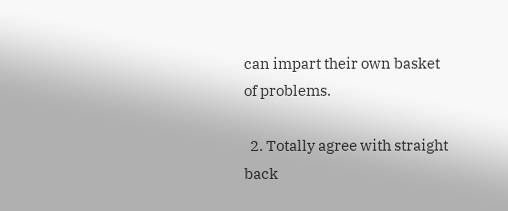can impart their own basket of problems.

  2. Totally agree with straight back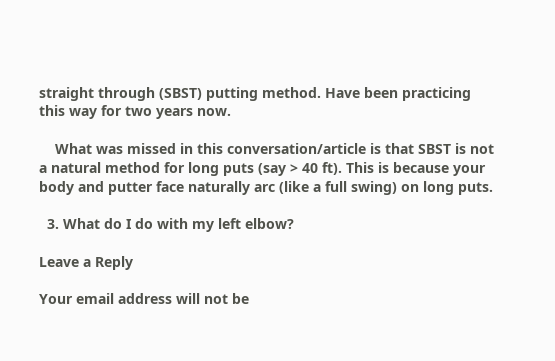straight through (SBST) putting method. Have been practicing this way for two years now.

    What was missed in this conversation/article is that SBST is not a natural method for long puts (say > 40 ft). This is because your body and putter face naturally arc (like a full swing) on long puts.

  3. What do I do with my left elbow?

Leave a Reply

Your email address will not be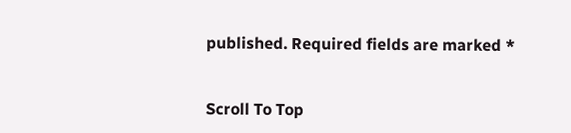published. Required fields are marked *


Scroll To Top